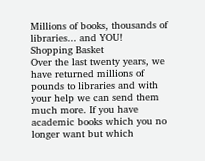Millions of books, thousands of libraries... and YOU!
Shopping Basket
Over the last twenty years, we have returned millions of pounds to libraries and with your help we can send them much more. If you have academic books which you no longer want but which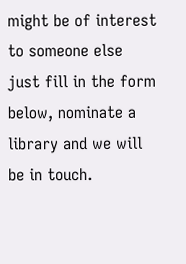might be of interest to someone else just fill in the form below, nominate a library and we will be in touch.